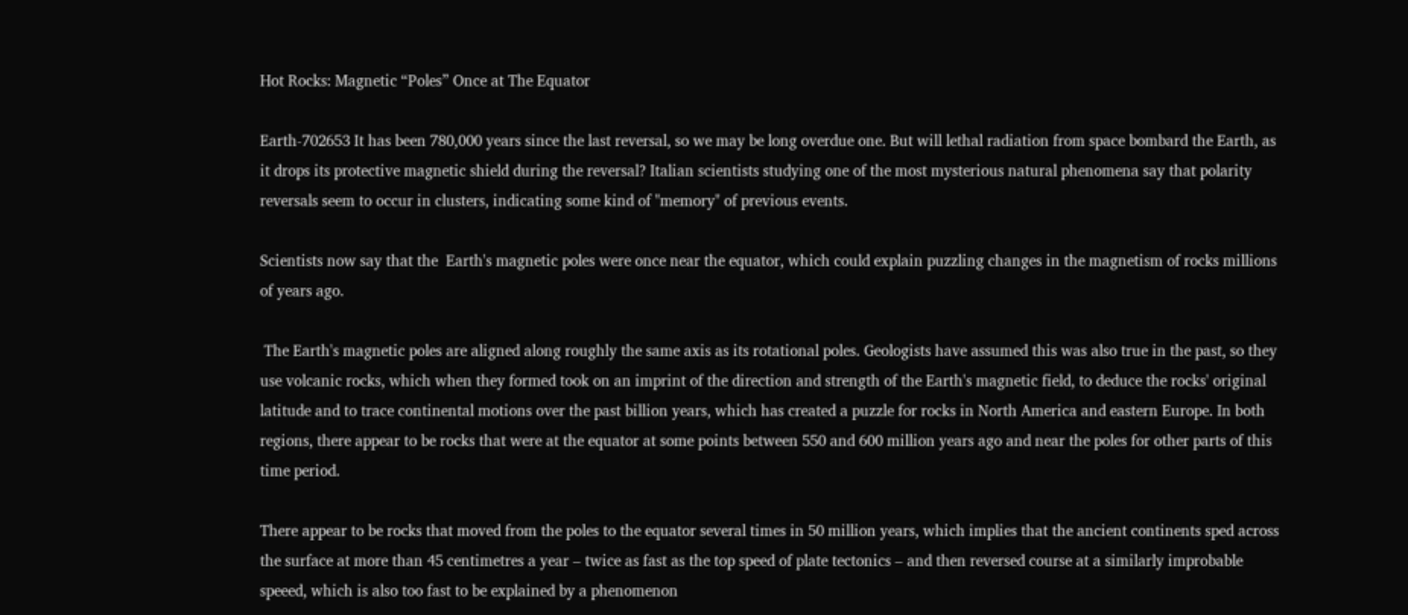Hot Rocks: Magnetic “Poles” Once at The Equator

Earth-702653 It has been 780,000 years since the last reversal, so we may be long overdue one. But will lethal radiation from space bombard the Earth, as it drops its protective magnetic shield during the reversal? Italian scientists studying one of the most mysterious natural phenomena say that polarity reversals seem to occur in clusters, indicating some kind of "memory" of previous events.

Scientists now say that the  Earth's magnetic poles were once near the equator, which could explain puzzling changes in the magnetism of rocks millions of years ago.

 The Earth's magnetic poles are aligned along roughly the same axis as its rotational poles. Geologists have assumed this was also true in the past, so they use volcanic rocks, which when they formed took on an imprint of the direction and strength of the Earth's magnetic field, to deduce the rocks' original latitude and to trace continental motions over the past billion years, which has created a puzzle for rocks in North America and eastern Europe. In both regions, there appear to be rocks that were at the equator at some points between 550 and 600 million years ago and near the poles for other parts of this time period.

There appear to be rocks that moved from the poles to the equator several times in 50 million years, which implies that the ancient continents sped across the surface at more than 45 centimetres a year – twice as fast as the top speed of plate tectonics – and then reversed course at a similarly improbable speeed, which is also too fast to be explained by a phenomenon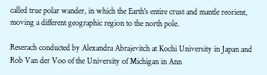called true polar wander, in which the Earth's entire crust and mantle reorient, moving a different geographic region to the north pole.

Reserach conducted by Alexandra Abrajevitch at Kochi University in Japan and Rob Van der Voo of the University of Michigan in Ann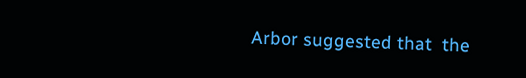Arbor suggested that  the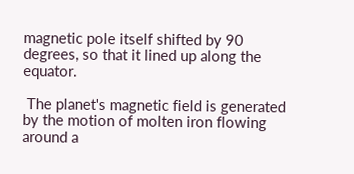magnetic pole itself shifted by 90 degrees, so that it lined up along the equator.

 The planet's magnetic field is generated by the motion of molten iron flowing around a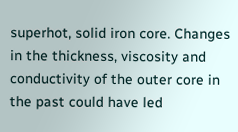superhot, solid iron core. Changes in the thickness, viscosity and conductivity of the outer core in the past could have led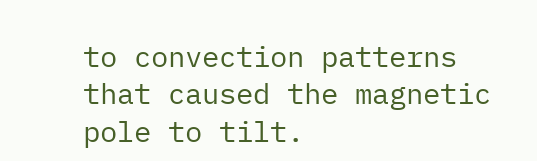to convection patterns that caused the magnetic pole to tilt.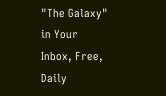"The Galaxy" in Your Inbox, Free, Daily